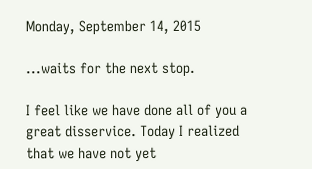Monday, September 14, 2015

...waits for the next stop.

I feel like we have done all of you a great disservice. Today I realized that we have not yet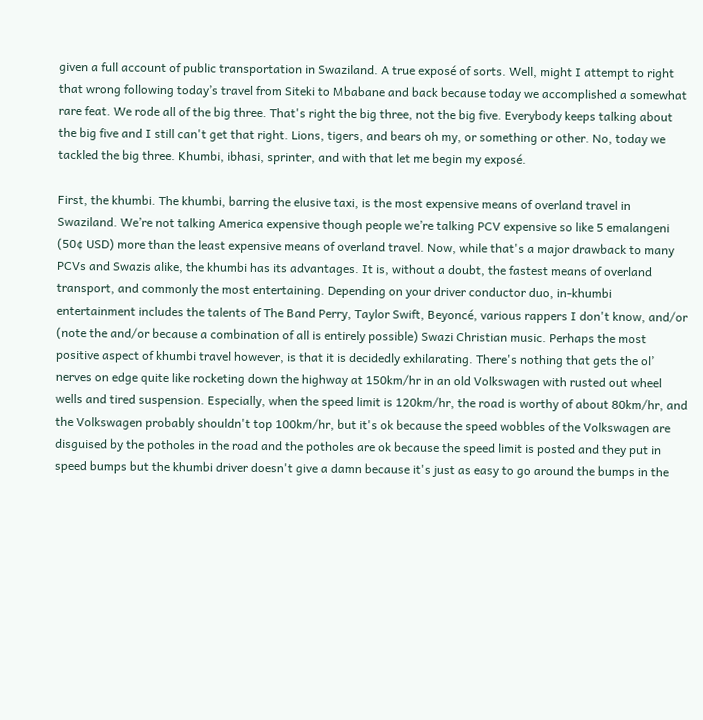given a full account of public transportation in Swaziland. A true exposé of sorts. Well, might I attempt to right that wrong following today’s travel from Siteki to Mbabane and back because today we accomplished a somewhat rare feat. We rode all of the big three. That's right the big three, not the big five. Everybody keeps talking about the big five and I still can't get that right. Lions, tigers, and bears oh my, or something or other. No, today we tackled the big three. Khumbi, ibhasi, sprinter, and with that let me begin my exposé.

First, the khumbi. The khumbi, barring the elusive taxi, is the most expensive means of overland travel in Swaziland. We’re not talking America expensive though people we’re talking PCV expensive so like 5 emalangeni (50¢ USD) more than the least expensive means of overland travel. Now, while that's a major drawback to many PCVs and Swazis alike, the khumbi has its advantages. It is, without a doubt, the fastest means of overland transport, and commonly the most entertaining. Depending on your driver conductor duo, in-khumbi entertainment includes the talents of The Band Perry, Taylor Swift, Beyoncé, various rappers I don't know, and/or (note the and/or because a combination of all is entirely possible) Swazi Christian music. Perhaps the most positive aspect of khumbi travel however, is that it is decidedly exhilarating. There's nothing that gets the ol’ nerves on edge quite like rocketing down the highway at 150km/hr in an old Volkswagen with rusted out wheel wells and tired suspension. Especially, when the speed limit is 120km/hr, the road is worthy of about 80km/hr, and the Volkswagen probably shouldn't top 100km/hr, but it's ok because the speed wobbles of the Volkswagen are disguised by the potholes in the road and the potholes are ok because the speed limit is posted and they put in speed bumps but the khumbi driver doesn't give a damn because it's just as easy to go around the bumps in the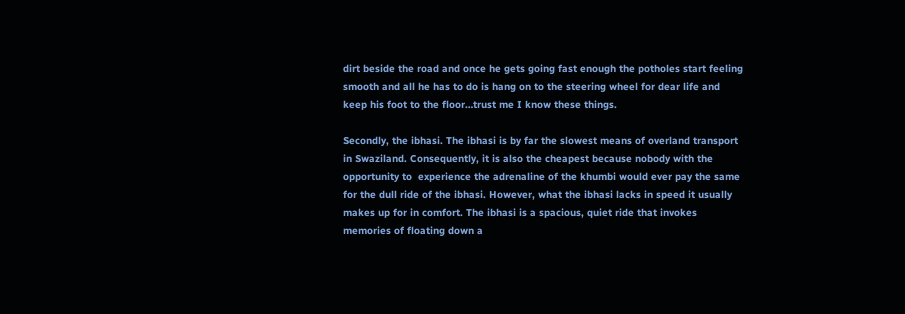dirt beside the road and once he gets going fast enough the potholes start feeling smooth and all he has to do is hang on to the steering wheel for dear life and keep his foot to the floor…trust me I know these things.

Secondly, the ibhasi. The ibhasi is by far the slowest means of overland transport in Swaziland. Consequently, it is also the cheapest because nobody with the opportunity to  experience the adrenaline of the khumbi would ever pay the same for the dull ride of the ibhasi. However, what the ibhasi lacks in speed it usually makes up for in comfort. The ibhasi is a spacious, quiet ride that invokes memories of floating down a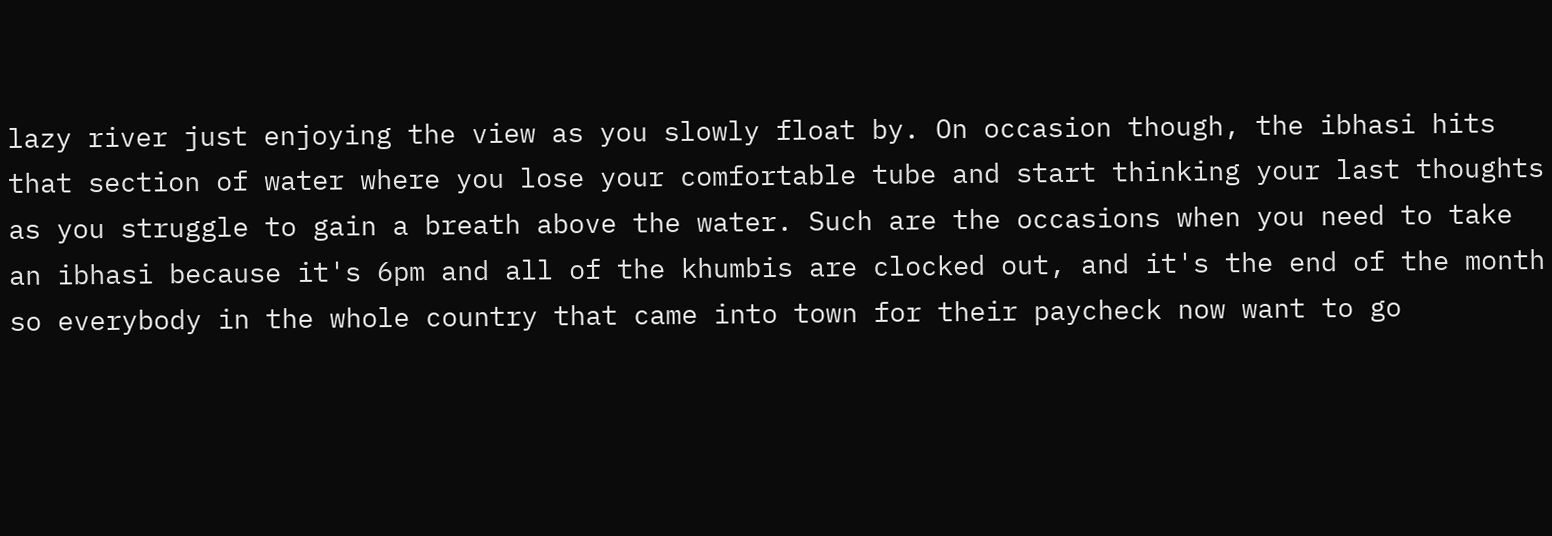lazy river just enjoying the view as you slowly float by. On occasion though, the ibhasi hits that section of water where you lose your comfortable tube and start thinking your last thoughts as you struggle to gain a breath above the water. Such are the occasions when you need to take an ibhasi because it's 6pm and all of the khumbis are clocked out, and it's the end of the month so everybody in the whole country that came into town for their paycheck now want to go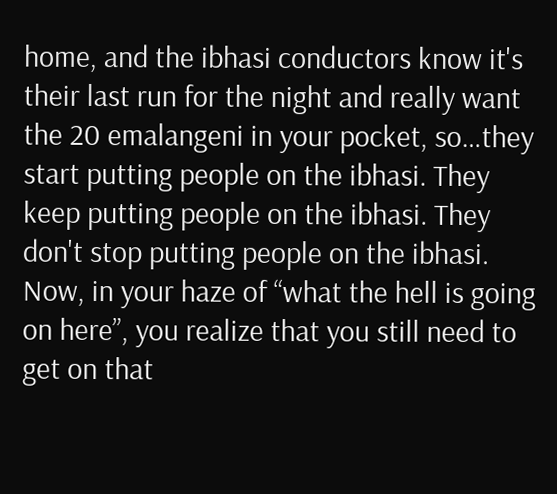home, and the ibhasi conductors know it's their last run for the night and really want the 20 emalangeni in your pocket, so…they start putting people on the ibhasi. They keep putting people on the ibhasi. They don't stop putting people on the ibhasi. Now, in your haze of “what the hell is going on here”, you realize that you still need to get on that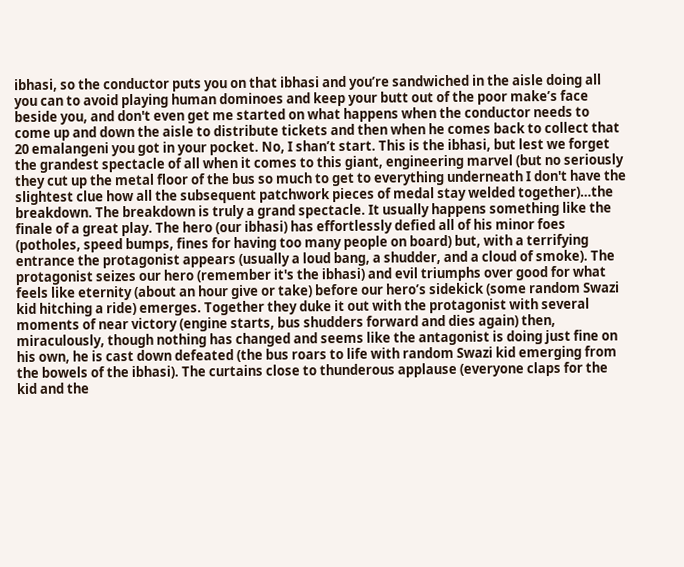ibhasi, so the conductor puts you on that ibhasi and you’re sandwiched in the aisle doing all you can to avoid playing human dominoes and keep your butt out of the poor make’s face beside you, and don't even get me started on what happens when the conductor needs to come up and down the aisle to distribute tickets and then when he comes back to collect that 20 emalangeni you got in your pocket. No, I shan’t start. This is the ibhasi, but lest we forget the grandest spectacle of all when it comes to this giant, engineering marvel (but no seriously they cut up the metal floor of the bus so much to get to everything underneath I don't have the slightest clue how all the subsequent patchwork pieces of medal stay welded together)…the breakdown. The breakdown is truly a grand spectacle. It usually happens something like the finale of a great play. The hero (our ibhasi) has effortlessly defied all of his minor foes (potholes, speed bumps, fines for having too many people on board) but, with a terrifying entrance the protagonist appears (usually a loud bang, a shudder, and a cloud of smoke). The protagonist seizes our hero (remember it's the ibhasi) and evil triumphs over good for what feels like eternity (about an hour give or take) before our hero’s sidekick (some random Swazi kid hitching a ride) emerges. Together they duke it out with the protagonist with several moments of near victory (engine starts, bus shudders forward and dies again) then, miraculously, though nothing has changed and seems like the antagonist is doing just fine on his own, he is cast down defeated (the bus roars to life with random Swazi kid emerging from the bowels of the ibhasi). The curtains close to thunderous applause (everyone claps for the kid and the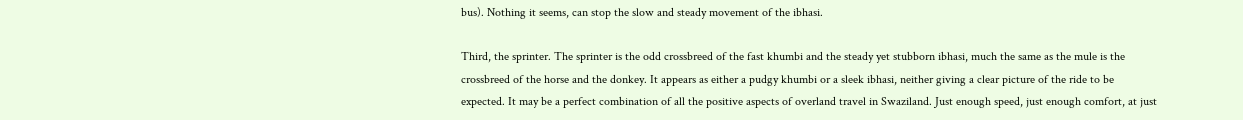bus). Nothing it seems, can stop the slow and steady movement of the ibhasi.

Third, the sprinter. The sprinter is the odd crossbreed of the fast khumbi and the steady yet stubborn ibhasi, much the same as the mule is the crossbreed of the horse and the donkey. It appears as either a pudgy khumbi or a sleek ibhasi, neither giving a clear picture of the ride to be expected. It may be a perfect combination of all the positive aspects of overland travel in Swaziland. Just enough speed, just enough comfort, at just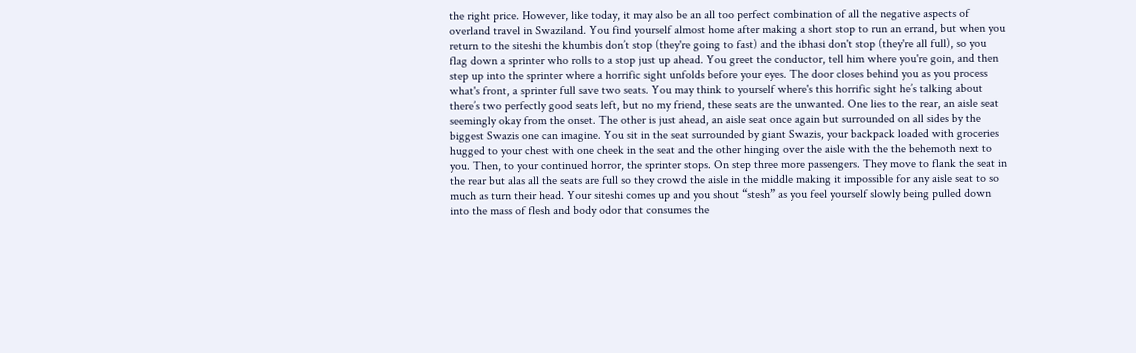the right price. However, like today, it may also be an all too perfect combination of all the negative aspects of overland travel in Swaziland. You find yourself almost home after making a short stop to run an errand, but when you return to the siteshi the khumbis don’t stop (they're going to fast) and the ibhasi don't stop (they're all full), so you flag down a sprinter who rolls to a stop just up ahead. You greet the conductor, tell him where you're goin, and then step up into the sprinter where a horrific sight unfolds before your eyes. The door closes behind you as you process what's front, a sprinter full save two seats. You may think to yourself where's this horrific sight he’s talking about there’s two perfectly good seats left, but no my friend, these seats are the unwanted. One lies to the rear, an aisle seat seemingly okay from the onset. The other is just ahead, an aisle seat once again but surrounded on all sides by the biggest Swazis one can imagine. You sit in the seat surrounded by giant Swazis, your backpack loaded with groceries hugged to your chest with one cheek in the seat and the other hinging over the aisle with the the behemoth next to you. Then, to your continued horror, the sprinter stops. On step three more passengers. They move to flank the seat in the rear but alas all the seats are full so they crowd the aisle in the middle making it impossible for any aisle seat to so much as turn their head. Your siteshi comes up and you shout “stesh” as you feel yourself slowly being pulled down into the mass of flesh and body odor that consumes the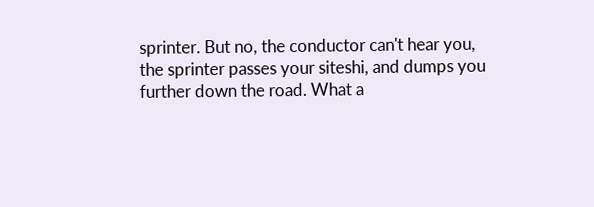sprinter. But no, the conductor can't hear you, the sprinter passes your siteshi, and dumps you further down the road. What a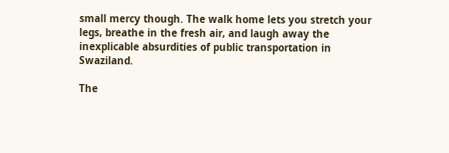small mercy though. The walk home lets you stretch your legs, breathe in the fresh air, and laugh away the inexplicable absurdities of public transportation in Swaziland.

The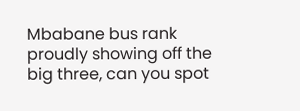Mbabane bus rank proudly showing off the big three, can you spot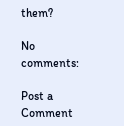them?

No comments:

Post a Comment